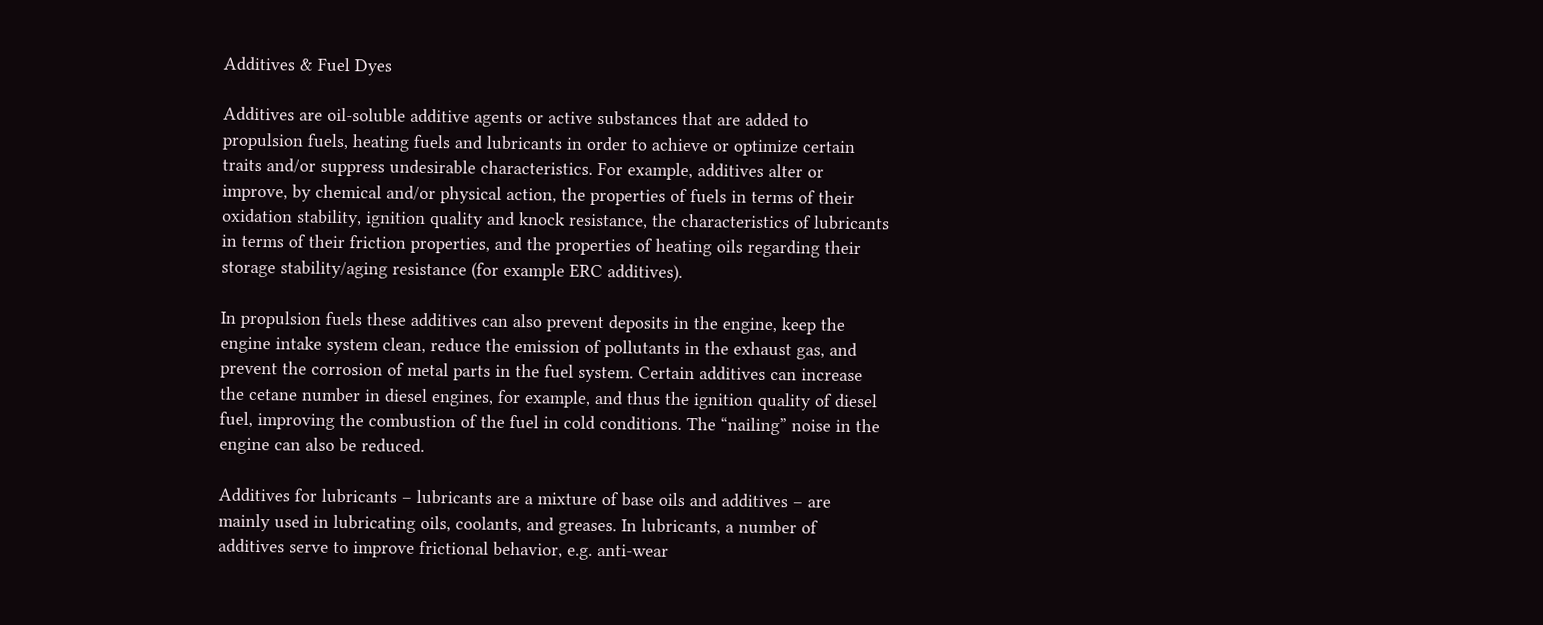Additives & Fuel Dyes

Additives are oil-soluble additive agents or active substances that are added to propulsion fuels, heating fuels and lubricants in order to achieve or optimize certain traits and/or suppress undesirable characteristics. For example, additives alter or improve, by chemical and/or physical action, the properties of fuels in terms of their oxidation stability, ignition quality and knock resistance, the characteristics of lubricants in terms of their friction properties, and the properties of heating oils regarding their storage stability/aging resistance (for example ERC additives).

In propulsion fuels these additives can also prevent deposits in the engine, keep the engine intake system clean, reduce the emission of pollutants in the exhaust gas, and prevent the corrosion of metal parts in the fuel system. Certain additives can increase the cetane number in diesel engines, for example, and thus the ignition quality of diesel fuel, improving the combustion of the fuel in cold conditions. The “nailing” noise in the engine can also be reduced.

Additives for lubricants – lubricants are a mixture of base oils and additives – are mainly used in lubricating oils, coolants, and greases. In lubricants, a number of additives serve to improve frictional behavior, e.g. anti-wear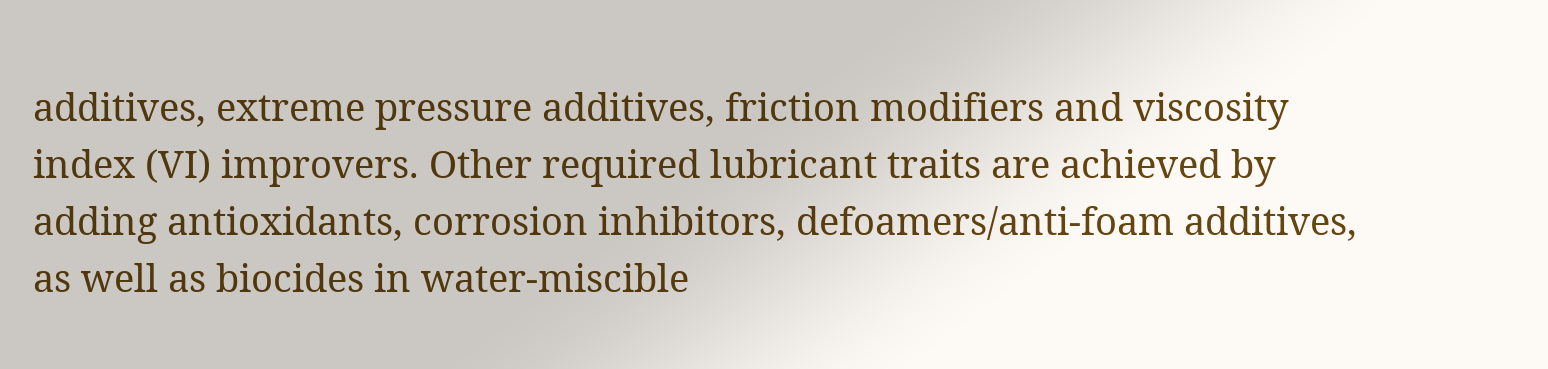additives, extreme pressure additives, friction modifiers and viscosity index (VI) improvers. Other required lubricant traits are achieved by adding antioxidants, corrosion inhibitors, defoamers/anti-foam additives, as well as biocides in water-miscible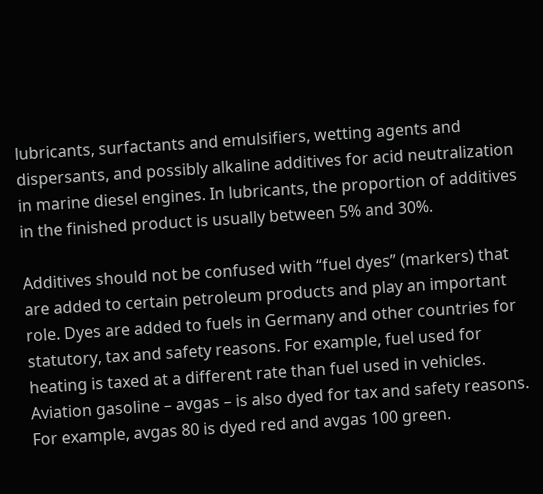lubricants, surfactants and emulsifiers, wetting agents and dispersants, and possibly alkaline additives for acid neutralization in marine diesel engines. In lubricants, the proportion of additives in the finished product is usually between 5% and 30%.

Additives should not be confused with “fuel dyes” (markers) that are added to certain petroleum products and play an important role. Dyes are added to fuels in Germany and other countries for statutory, tax and safety reasons. For example, fuel used for heating is taxed at a different rate than fuel used in vehicles. Aviation gasoline – avgas – is also dyed for tax and safety reasons. For example, avgas 80 is dyed red and avgas 100 green.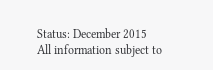Status: December 2015
All information subject to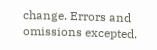change. Errors and omissions excepted.